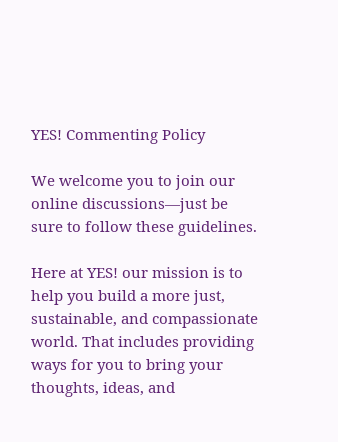YES! Commenting Policy

We welcome you to join our online discussions—just be sure to follow these guidelines.

Here at YES! our mission is to help you build a more just, sustainable, and compassionate world. That includes providing ways for you to bring your thoughts, ideas, and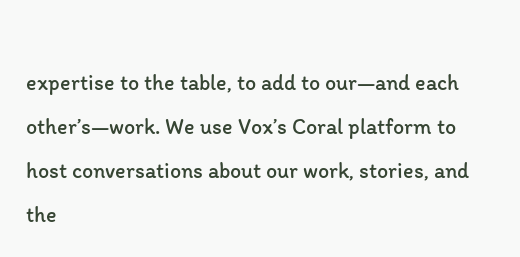expertise to the table, to add to our—and each other’s—work. We use Vox’s Coral platform to host conversations about our work, stories, and the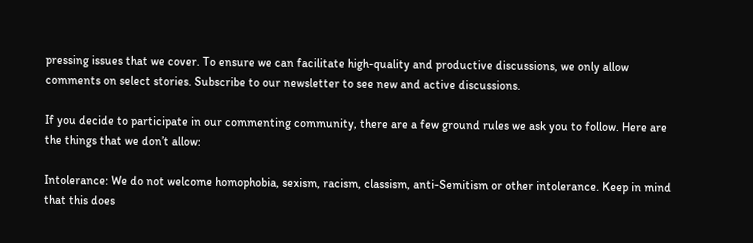pressing issues that we cover. To ensure we can facilitate high-quality and productive discussions, we only allow comments on select stories. Subscribe to our newsletter to see new and active discussions.

If you decide to participate in our commenting community, there are a few ground rules we ask you to follow. Here are the things that we don’t allow:

Intolerance: We do not welcome homophobia, sexism, racism, classism, anti-Semitism or other intolerance. Keep in mind that this does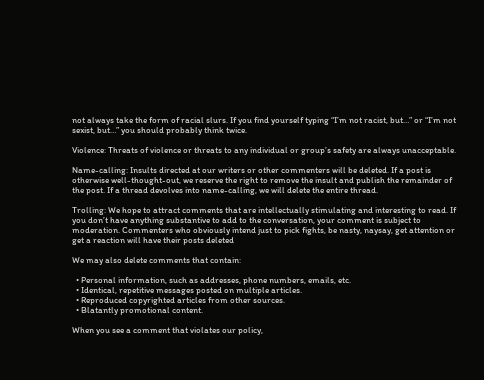not always take the form of racial slurs. If you find yourself typing “I’m not racist, but…” or “I’m not sexist, but…” you should probably think twice.

Violence: Threats of violence or threats to any individual or group’s safety are always unacceptable.

Name-calling: Insults directed at our writers or other commenters will be deleted. If a post is otherwise well-thought-out, we reserve the right to remove the insult and publish the remainder of the post. If a thread devolves into name-calling, we will delete the entire thread.

Trolling: We hope to attract comments that are intellectually stimulating and interesting to read. If you don’t have anything substantive to add to the conversation, your comment is subject to moderation. Commenters who obviously intend just to pick fights, be nasty, naysay, get attention or get a reaction will have their posts deleted

We may also delete comments that contain:

  • Personal information, such as addresses, phone numbers, emails, etc.
  • Identical, repetitive messages posted on multiple articles.
  • Reproduced copyrighted articles from other sources.
  • Blatantly promotional content.

When you see a comment that violates our policy,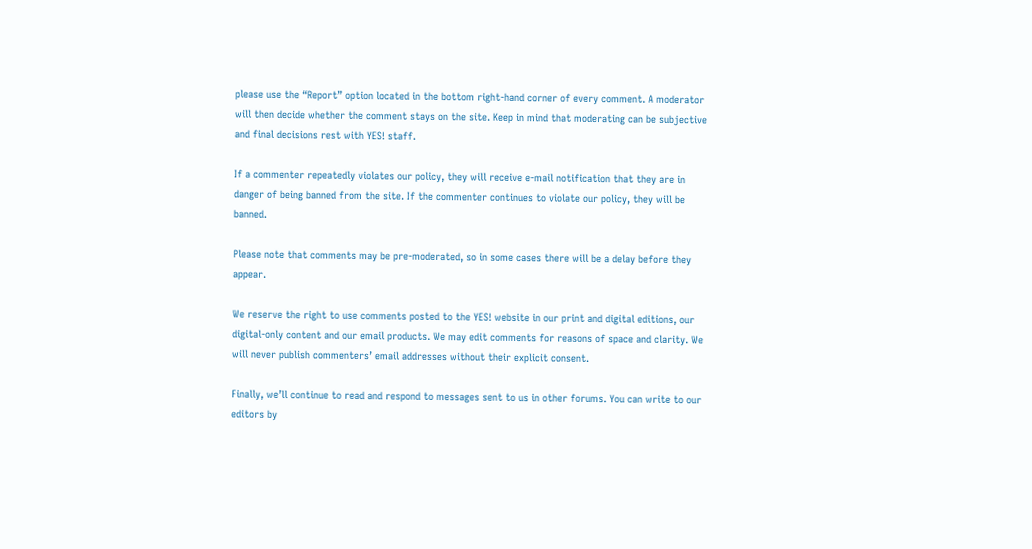please use the “Report” option located in the bottom right-hand corner of every comment. A moderator will then decide whether the comment stays on the site. Keep in mind that moderating can be subjective and final decisions rest with YES! staff.

If a commenter repeatedly violates our policy, they will receive e-mail notification that they are in danger of being banned from the site. If the commenter continues to violate our policy, they will be banned.

Please note that comments may be pre-moderated, so in some cases there will be a delay before they appear.

We reserve the right to use comments posted to the YES! website in our print and digital editions, our digital-only content and our email products. We may edit comments for reasons of space and clarity. We will never publish commenters’ email addresses without their explicit consent.

Finally, we’ll continue to read and respond to messages sent to us in other forums. You can write to our editors by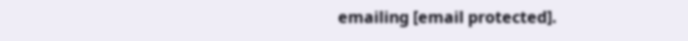emailing [email protected].